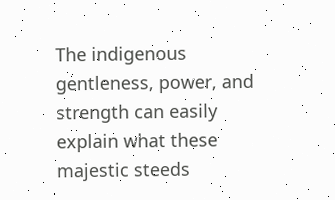The indigenous gentleness, power, and strength can easily explain what these majestic steeds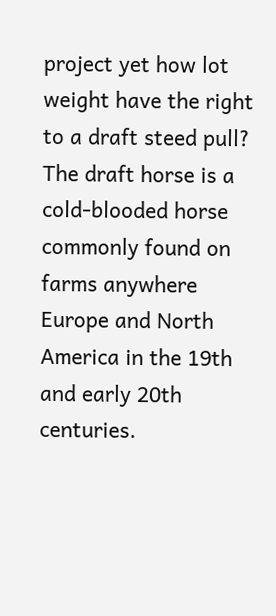project yet how lot weight have the right to a draft steed pull? The draft horse is a cold-blooded horse commonly found on farms anywhere Europe and North America in the 19th and early 20th centuries.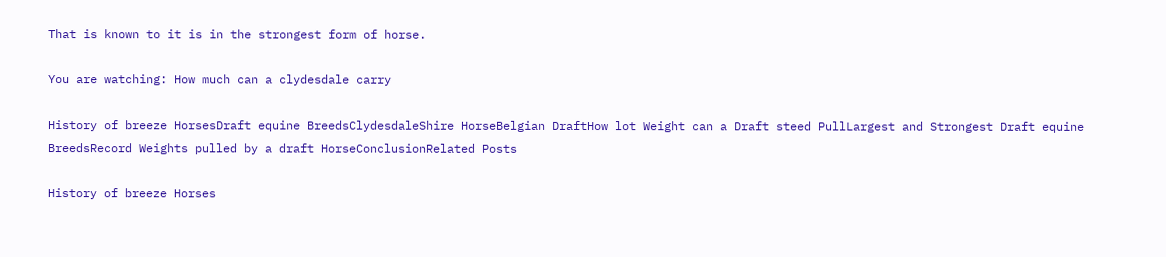That is known to it is in the strongest form of horse.

You are watching: How much can a clydesdale carry

History of breeze HorsesDraft equine BreedsClydesdaleShire HorseBelgian DraftHow lot Weight can a Draft steed PullLargest and Strongest Draft equine BreedsRecord Weights pulled by a draft HorseConclusionRelated Posts

History of breeze Horses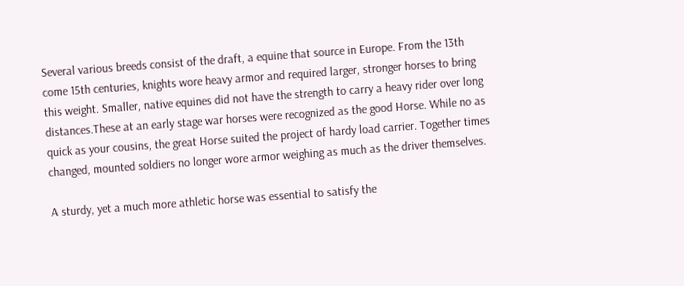Several various breeds consist of the draft, a equine that source in Europe. From the 13th come 15th centuries, knights wore heavy armor and required larger, stronger horses to bring this weight. Smaller, native equines did not have the strength to carry a heavy rider over long distances.These at an early stage war horses were recognized as the good Horse. While no as quick as your cousins, the great Horse suited the project of hardy load carrier. Together times changed, mounted soldiers no longer wore armor weighing as much as the driver themselves.

A sturdy, yet a much more athletic horse was essential to satisfy the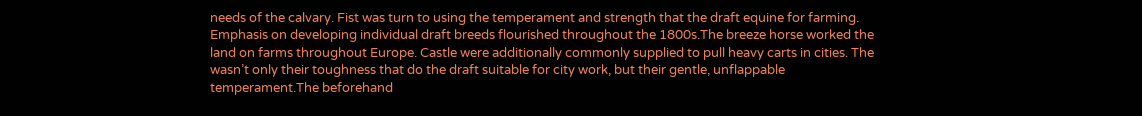needs of the calvary. Fist was turn to using the temperament and strength that the draft equine for farming. Emphasis on developing individual draft breeds flourished throughout the 1800s.The breeze horse worked the land on farms throughout Europe. Castle were additionally commonly supplied to pull heavy carts in cities. The wasn’t only their toughness that do the draft suitable for city work, but their gentle, unflappable temperament.The beforehand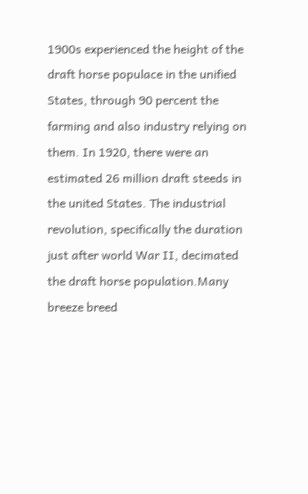1900s experienced the height of the draft horse populace in the unified States, through 90 percent the farming and also industry relying on them. In 1920, there were an estimated 26 million draft steeds in the united States. The industrial revolution, specifically the duration just after world War II, decimated the draft horse population.Many breeze breed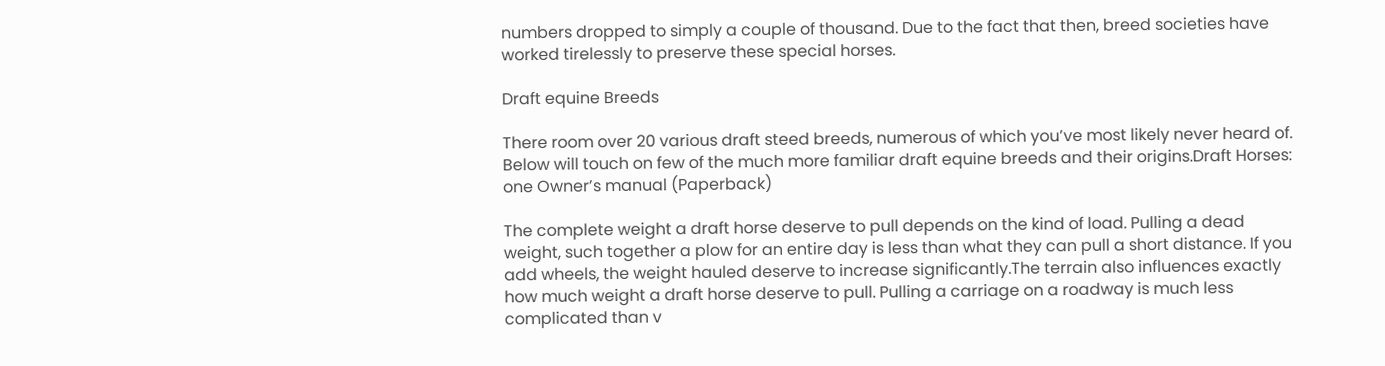numbers dropped to simply a couple of thousand. Due to the fact that then, breed societies have worked tirelessly to preserve these special horses.

Draft equine Breeds

There room over 20 various draft steed breeds, numerous of which you’ve most likely never heard of. Below will touch on few of the much more familiar draft equine breeds and their origins.Draft Horses: one Owner’s manual (Paperback)

The complete weight a draft horse deserve to pull depends on the kind of load. Pulling a dead weight, such together a plow for an entire day is less than what they can pull a short distance. If you add wheels, the weight hauled deserve to increase significantly.The terrain also influences exactly how much weight a draft horse deserve to pull. Pulling a carriage on a roadway is much less complicated than v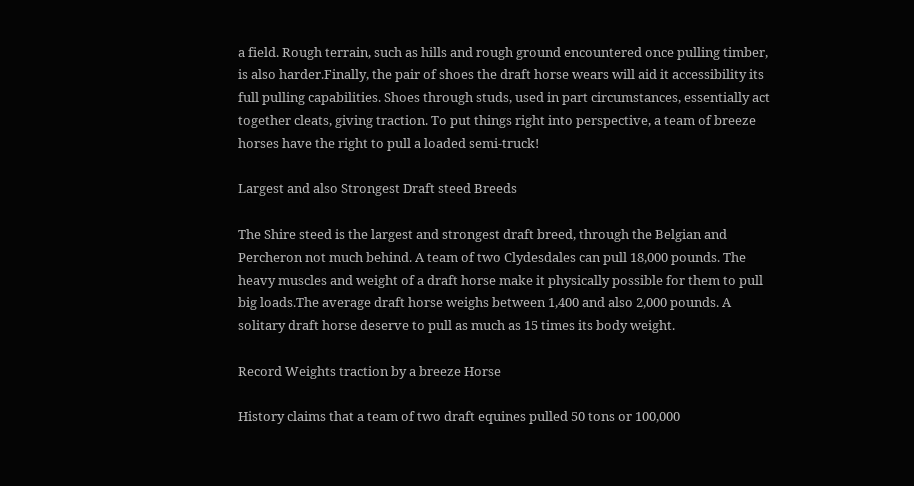a field. Rough terrain, such as hills and rough ground encountered once pulling timber, is also harder.Finally, the pair of shoes the draft horse wears will aid it accessibility its full pulling capabilities. Shoes through studs, used in part circumstances, essentially act together cleats, giving traction. To put things right into perspective, a team of breeze horses have the right to pull a loaded semi-truck!

Largest and also Strongest Draft steed Breeds

The Shire steed is the largest and strongest draft breed, through the Belgian and Percheron not much behind. A team of two Clydesdales can pull 18,000 pounds. The heavy muscles and weight of a draft horse make it physically possible for them to pull big loads.The average draft horse weighs between 1,400 and also 2,000 pounds. A solitary draft horse deserve to pull as much as 15 times its body weight.

Record Weights traction by a breeze Horse

History claims that a team of two draft equines pulled 50 tons or 100,000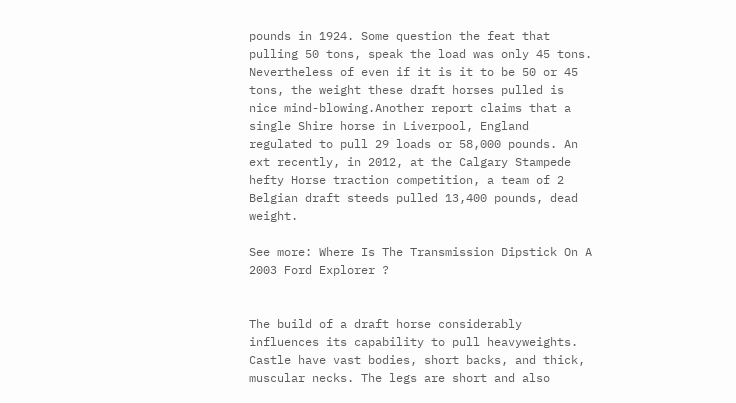pounds in 1924. Some question the feat that pulling 50 tons, speak the load was only 45 tons. Nevertheless of even if it is it to be 50 or 45 tons, the weight these draft horses pulled is nice mind-blowing.Another report claims that a single Shire horse in Liverpool, England regulated to pull 29 loads or 58,000 pounds. An ext recently, in 2012, at the Calgary Stampede hefty Horse traction competition, a team of 2 Belgian draft steeds pulled 13,400 pounds, dead weight.

See more: Where Is The Transmission Dipstick On A 2003 Ford Explorer ?


The build of a draft horse considerably influences its capability to pull heavyweights. Castle have vast bodies, short backs, and thick, muscular necks. The legs are short and also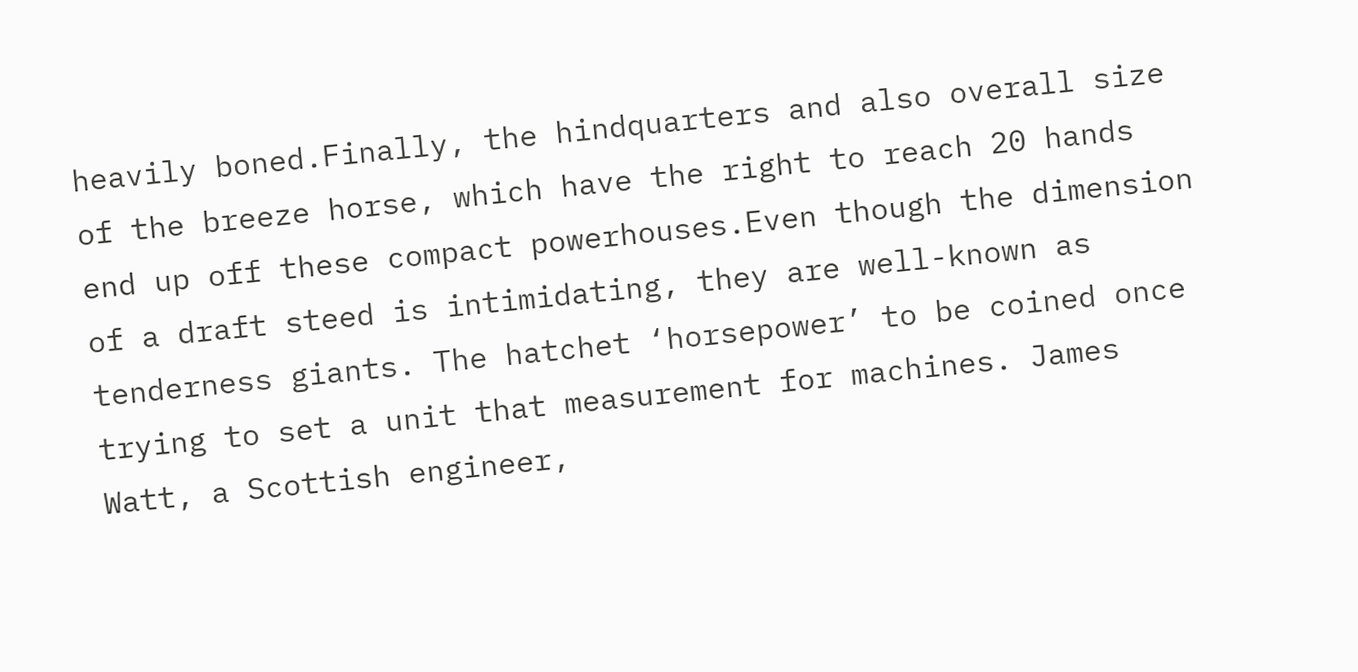heavily boned.Finally, the hindquarters and also overall size of the breeze horse, which have the right to reach 20 hands end up off these compact powerhouses.Even though the dimension of a draft steed is intimidating, they are well-known as tenderness giants. The hatchet ‘horsepower’ to be coined once trying to set a unit that measurement for machines. James Watt, a Scottish engineer,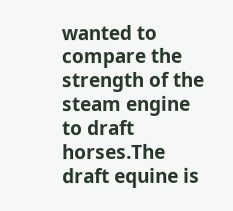wanted to compare the strength of the steam engine to draft horses.The draft equine is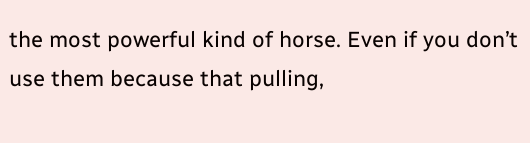the most powerful kind of horse. Even if you don’t use them because that pulling,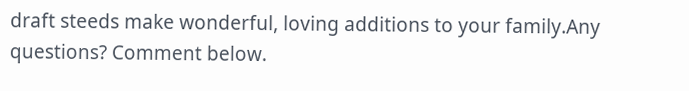draft steeds make wonderful, loving additions to your family.Any questions? Comment below.